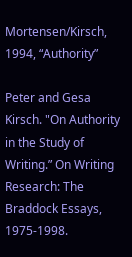Mortensen/Kirsch, 1994, “Authority”

Peter and Gesa Kirsch. "On Authority in the Study of Writing.” On Writing Research: The Braddock Essays, 1975-1998.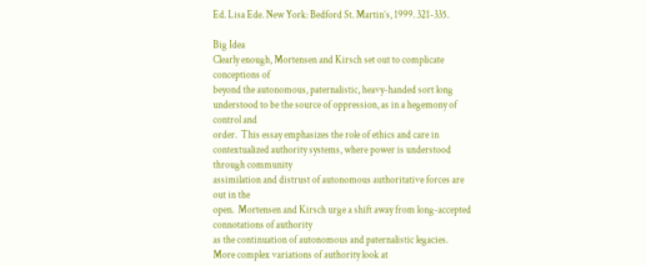Ed. Lisa Ede. New York: Bedford St. Martin’s, 1999. 321-335.

Big Idea
Clearly enough, Mortensen and Kirsch set out to complicate conceptions of
beyond the autonomous, paternalistic, heavy-handed sort long
understood to be the source of oppression, as in a hegemony of control and
order.  This essay emphasizes the role of ethics and care in
contextualized authority systems, where power is understood through community
assimilation and distrust of autonomous authoritative forces are out in the
open.  Mortensen and Kirsch urge a shift away from long-accepted connotations of authority
as the continuation of autonomous and paternalistic legacies.
More complex variations of authority look at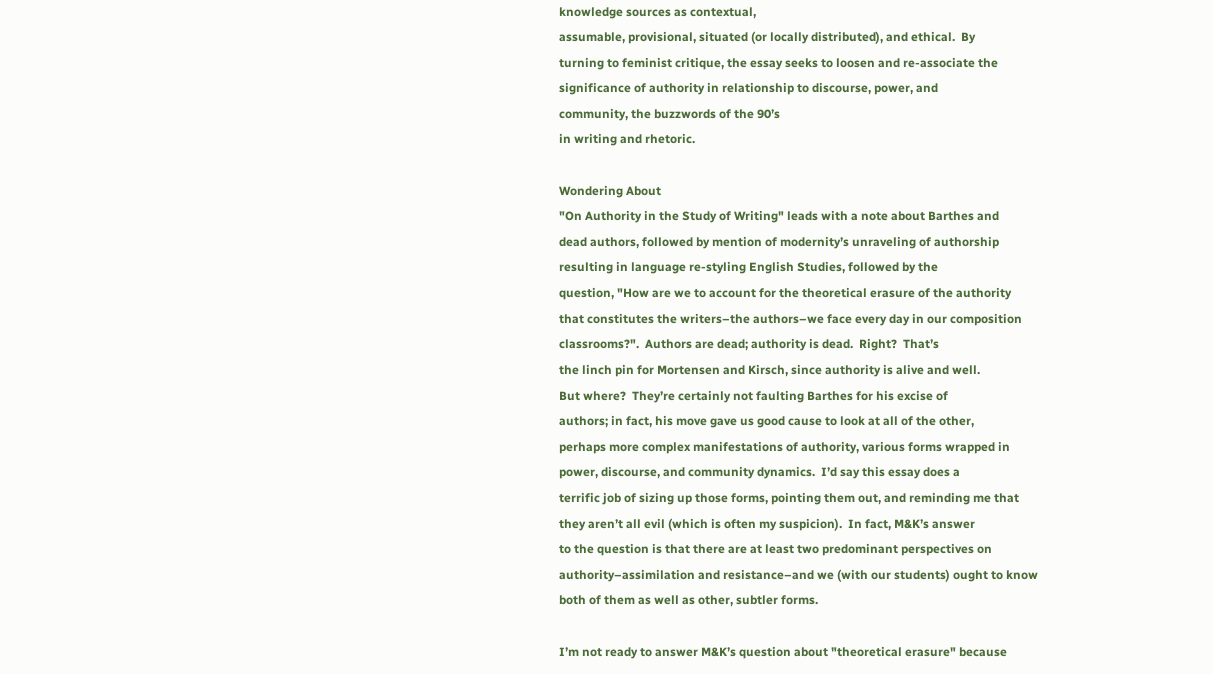knowledge sources as contextual,
assumable, provisional, situated (or locally distributed), and ethical.  By
turning to feminist critique, the essay seeks to loosen and re-associate the
significance of authority in relationship to discourse, power, and
community, the buzzwords of the 90’s
in writing and rhetoric.

Wondering About
"On Authority in the Study of Writing" leads with a note about Barthes and
dead authors, followed by mention of modernity’s unraveling of authorship
resulting in language re-styling English Studies, followed by the
question, "How are we to account for the theoretical erasure of the authority
that constitutes the writers–the authors–we face every day in our composition
classrooms?".  Authors are dead; authority is dead.  Right?  That’s
the linch pin for Mortensen and Kirsch, since authority is alive and well.
But where?  They’re certainly not faulting Barthes for his excise of
authors; in fact, his move gave us good cause to look at all of the other,
perhaps more complex manifestations of authority, various forms wrapped in
power, discourse, and community dynamics.  I’d say this essay does a
terrific job of sizing up those forms, pointing them out, and reminding me that
they aren’t all evil (which is often my suspicion).  In fact, M&K’s answer
to the question is that there are at least two predominant perspectives on
authority–assimilation and resistance–and we (with our students) ought to know
both of them as well as other, subtler forms.

I’m not ready to answer M&K’s question about "theoretical erasure" because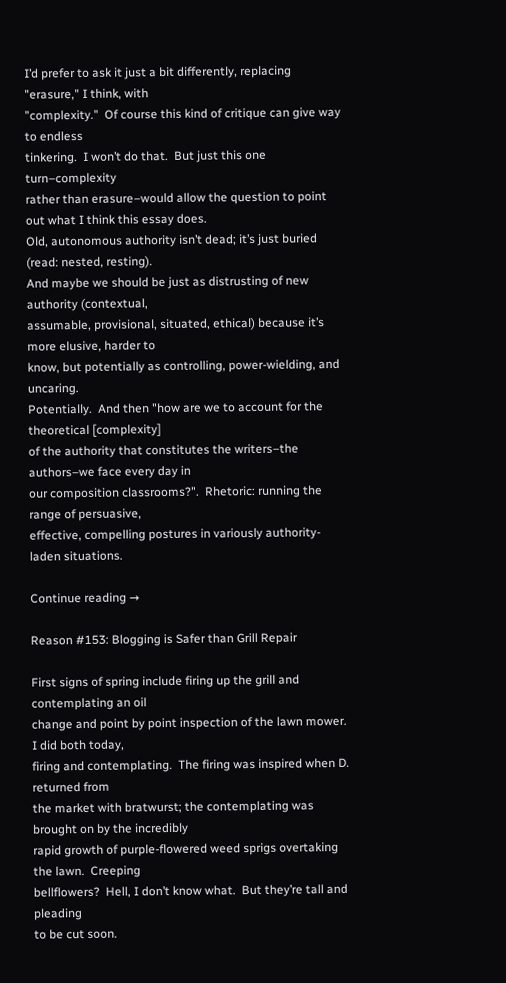I’d prefer to ask it just a bit differently, replacing "erasure," I think, with
"complexity."  Of course this kind of critique can give way to endless
tinkering.  I won’t do that.  But just this one turn–complexity
rather than erasure–would allow the question to point out what I think this essay does.
Old, autonomous authority isn’t dead; it’s just buried (read: nested, resting).
And maybe we should be just as distrusting of new authority (contextual,
assumable, provisional, situated, ethical) because it’s more elusive, harder to
know, but potentially as controlling, power-wielding, and uncaring.
Potentially.  And then "how are we to account for the theoretical [complexity]
of the authority that constitutes the writers–the authors–we face every day in
our composition classrooms?".  Rhetoric: running the range of persuasive,
effective, compelling postures in variously authority-laden situations.

Continue reading →

Reason #153: Blogging is Safer than Grill Repair

First signs of spring include firing up the grill and contemplating an oil
change and point by point inspection of the lawn mower.  I did both today,
firing and contemplating.  The firing was inspired when D. returned from
the market with bratwurst; the contemplating was brought on by the incredibly
rapid growth of purple-flowered weed sprigs overtaking the lawn.  Creeping
bellflowers?  Hell, I don’t know what.  But they’re tall and pleading
to be cut soon.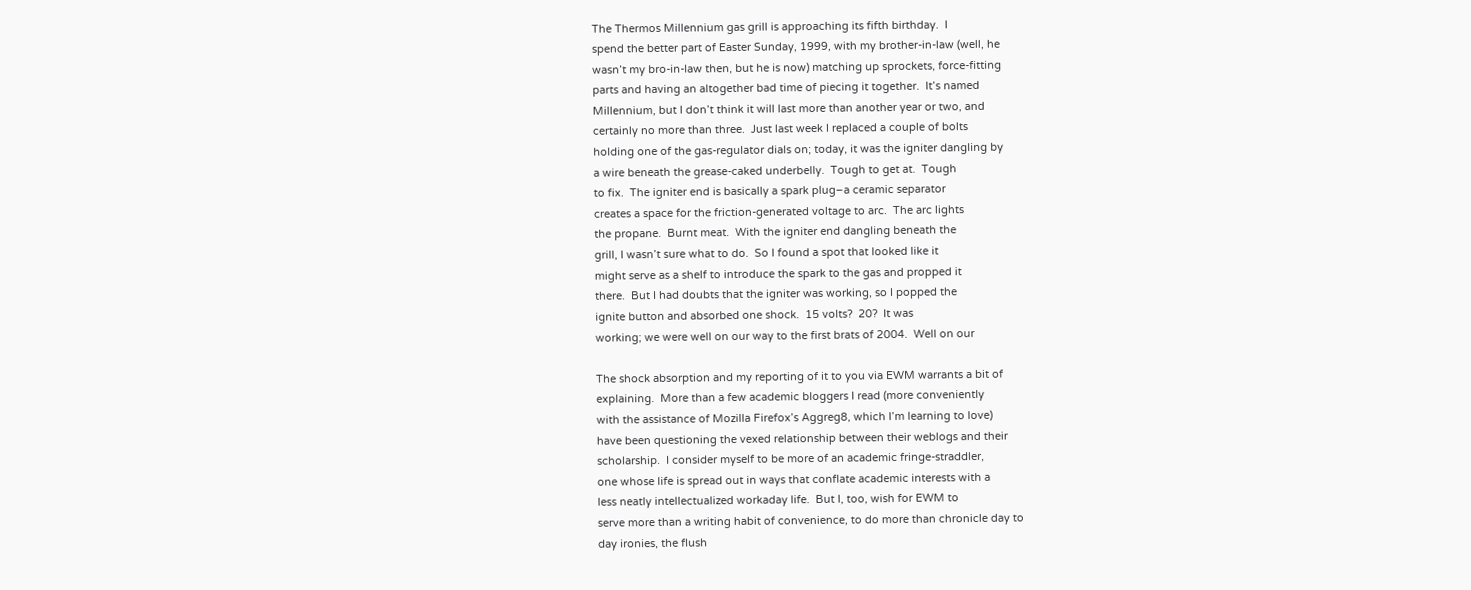The Thermos Millennium gas grill is approaching its fifth birthday.  I
spend the better part of Easter Sunday, 1999, with my brother-in-law (well, he
wasn’t my bro-in-law then, but he is now) matching up sprockets, force-fitting
parts and having an altogether bad time of piecing it together.  It’s named
Millennium, but I don’t think it will last more than another year or two, and
certainly no more than three.  Just last week I replaced a couple of bolts
holding one of the gas-regulator dials on; today, it was the igniter dangling by
a wire beneath the grease-caked underbelly.  Tough to get at.  Tough
to fix.  The igniter end is basically a spark plug–a ceramic separator
creates a space for the friction-generated voltage to arc.  The arc lights
the propane.  Burnt meat.  With the igniter end dangling beneath the
grill, I wasn’t sure what to do.  So I found a spot that looked like it
might serve as a shelf to introduce the spark to the gas and propped it
there.  But I had doubts that the igniter was working, so I popped the
ignite button and absorbed one shock.  15 volts?  20?  It was
working; we were well on our way to the first brats of 2004.  Well on our

The shock absorption and my reporting of it to you via EWM warrants a bit of
explaining.  More than a few academic bloggers I read (more conveniently
with the assistance of Mozilla Firefox’s Aggreg8, which I’m learning to love)
have been questioning the vexed relationship between their weblogs and their
scholarship.  I consider myself to be more of an academic fringe-straddler,
one whose life is spread out in ways that conflate academic interests with a
less neatly intellectualized workaday life.  But I, too, wish for EWM to
serve more than a writing habit of convenience, to do more than chronicle day to
day ironies, the flush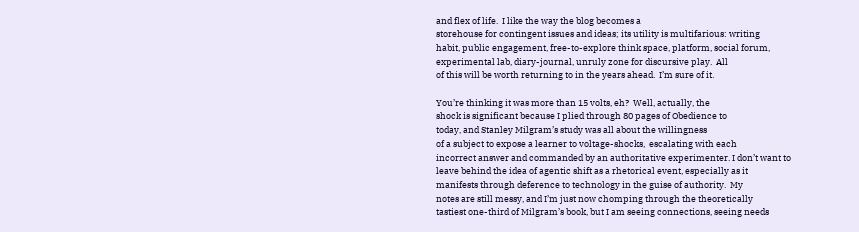and flex of life.  I like the way the blog becomes a
storehouse for contingent issues and ideas; its utility is multifarious: writing
habit, public engagement, free-to-explore think space, platform, social forum,
experimental lab, diary-journal, unruly zone for discursive play.  All
of this will be worth returning to in the years ahead.  I’m sure of it.

You’re thinking it was more than 15 volts, eh?  Well, actually, the
shock is significant because I plied through 80 pages of Obedience to
today, and Stanley Milgram’s study was all about the willingness
of a subject to expose a learner to voltage-shocks,  escalating with each
incorrect answer and commanded by an authoritative experimenter. I don’t want to
leave behind the idea of agentic shift as a rhetorical event, especially as it
manifests through deference to technology in the guise of authority.  My
notes are still messy, and I’m just now chomping through the theoretically
tastiest one-third of Milgram’s book, but I am seeing connections, seeing needs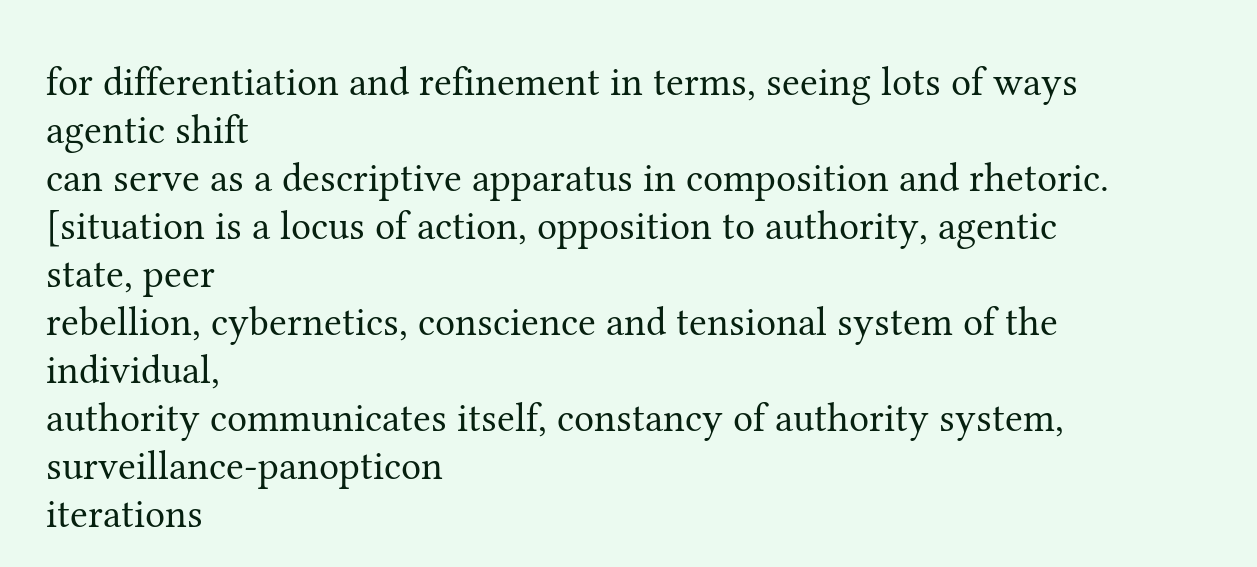for differentiation and refinement in terms, seeing lots of ways agentic shift
can serve as a descriptive apparatus in composition and rhetoric.
[situation is a locus of action, opposition to authority, agentic state, peer
rebellion, cybernetics, conscience and tensional system of the individual,
authority communicates itself, constancy of authority system, surveillance-panopticon
iterations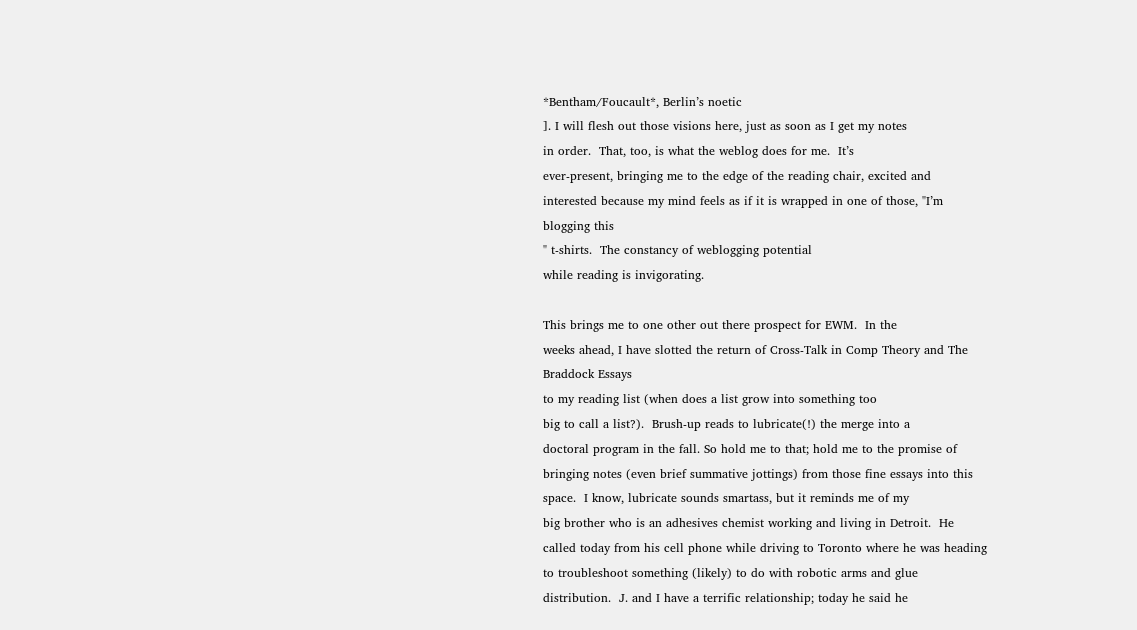*Bentham/Foucault*, Berlin’s noetic
]. I will flesh out those visions here, just as soon as I get my notes
in order.  That, too, is what the weblog does for me.  It’s
ever-present, bringing me to the edge of the reading chair, excited and
interested because my mind feels as if it is wrapped in one of those, "I’m
blogging this
" t-shirts.  The constancy of weblogging potential
while reading is invigorating.

This brings me to one other out there prospect for EWM.  In the
weeks ahead, I have slotted the return of Cross-Talk in Comp Theory and The
Braddock Essays
to my reading list (when does a list grow into something too
big to call a list?).  Brush-up reads to lubricate(!) the merge into a
doctoral program in the fall. So hold me to that; hold me to the promise of
bringing notes (even brief summative jottings) from those fine essays into this
space.  I know, lubricate sounds smartass, but it reminds me of my
big brother who is an adhesives chemist working and living in Detroit.  He
called today from his cell phone while driving to Toronto where he was heading
to troubleshoot something (likely) to do with robotic arms and glue
distribution.  J. and I have a terrific relationship; today he said he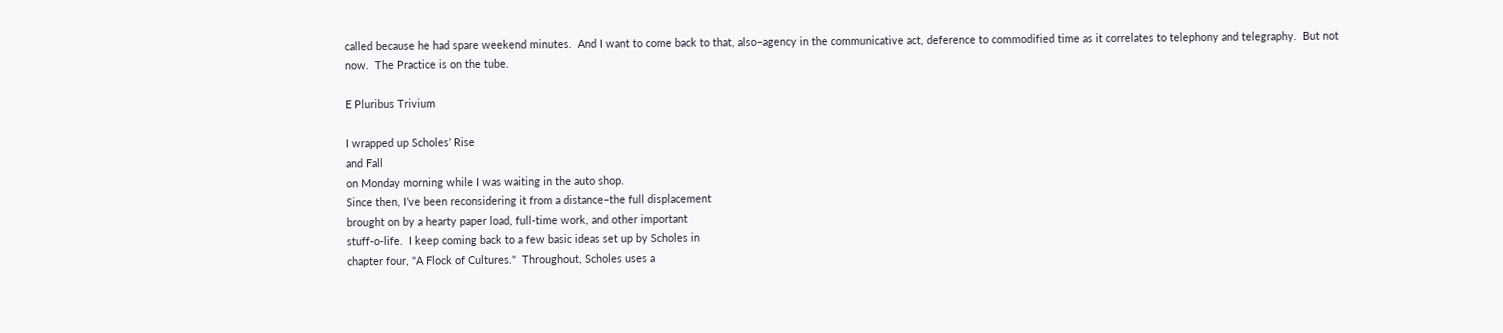called because he had spare weekend minutes.  And I want to come back to that, also–agency in the communicative act, deference to commodified time as it correlates to telephony and telegraphy.  But not now.  The Practice is on the tube.

E Pluribus Trivium

I wrapped up Scholes’ Rise
and Fall
on Monday morning while I was waiting in the auto shop.
Since then, I’ve been reconsidering it from a distance–the full displacement
brought on by a hearty paper load, full-time work, and other important
stuff-o-life.  I keep coming back to a few basic ideas set up by Scholes in
chapter four, "A Flock of Cultures."  Throughout, Scholes uses a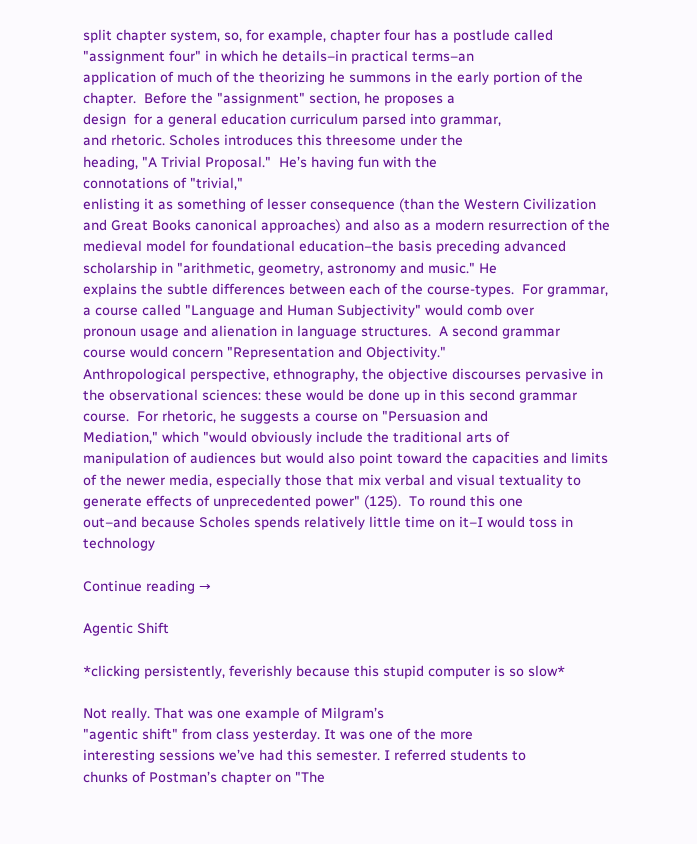split chapter system, so, for example, chapter four has a postlude called
"assignment four" in which he details–in practical terms–an
application of much of the theorizing he summons in the early portion of the
chapter.  Before the "assignment" section, he proposes a
design  for a general education curriculum parsed into grammar,
and rhetoric. Scholes introduces this threesome under the
heading, "A Trivial Proposal."  He’s having fun with the
connotations of "trivial,"
enlisting it as something of lesser consequence (than the Western Civilization
and Great Books canonical approaches) and also as a modern resurrection of the
medieval model for foundational education–the basis preceding advanced
scholarship in "arithmetic, geometry, astronomy and music." He
explains the subtle differences between each of the course-types.  For grammar,
a course called "Language and Human Subjectivity" would comb over
pronoun usage and alienation in language structures.  A second grammar
course would concern "Representation and Objectivity."
Anthropological perspective, ethnography, the objective discourses pervasive in
the observational sciences: these would be done up in this second grammar
course.  For rhetoric, he suggests a course on "Persuasion and
Mediation," which "would obviously include the traditional arts of
manipulation of audiences but would also point toward the capacities and limits
of the newer media, especially those that mix verbal and visual textuality to
generate effects of unprecedented power" (125).  To round this one
out–and because Scholes spends relatively little time on it–I would toss in technology

Continue reading →

Agentic Shift

*clicking persistently, feverishly because this stupid computer is so slow*

Not really. That was one example of Milgram’s
"agentic shift" from class yesterday. It was one of the more
interesting sessions we’ve had this semester. I referred students to
chunks of Postman’s chapter on "The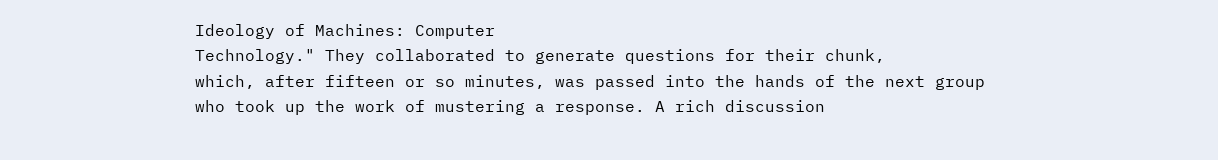Ideology of Machines: Computer
Technology." They collaborated to generate questions for their chunk,
which, after fifteen or so minutes, was passed into the hands of the next group
who took up the work of mustering a response. A rich discussion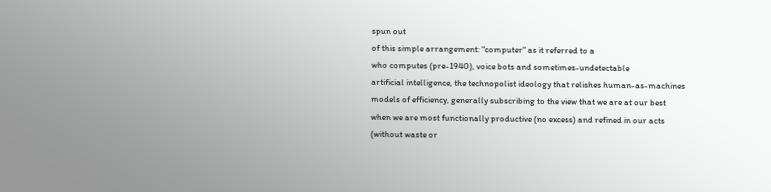spun out
of this simple arrangement: "computer" as it referred to a
who computes (pre-1940), voice bots and sometimes-undetectable
artificial intelligence, the technopolist ideology that relishes human-as-machines
models of efficiency, generally subscribing to the view that we are at our best
when we are most functionally productive (no excess) and refined in our acts
(without waste or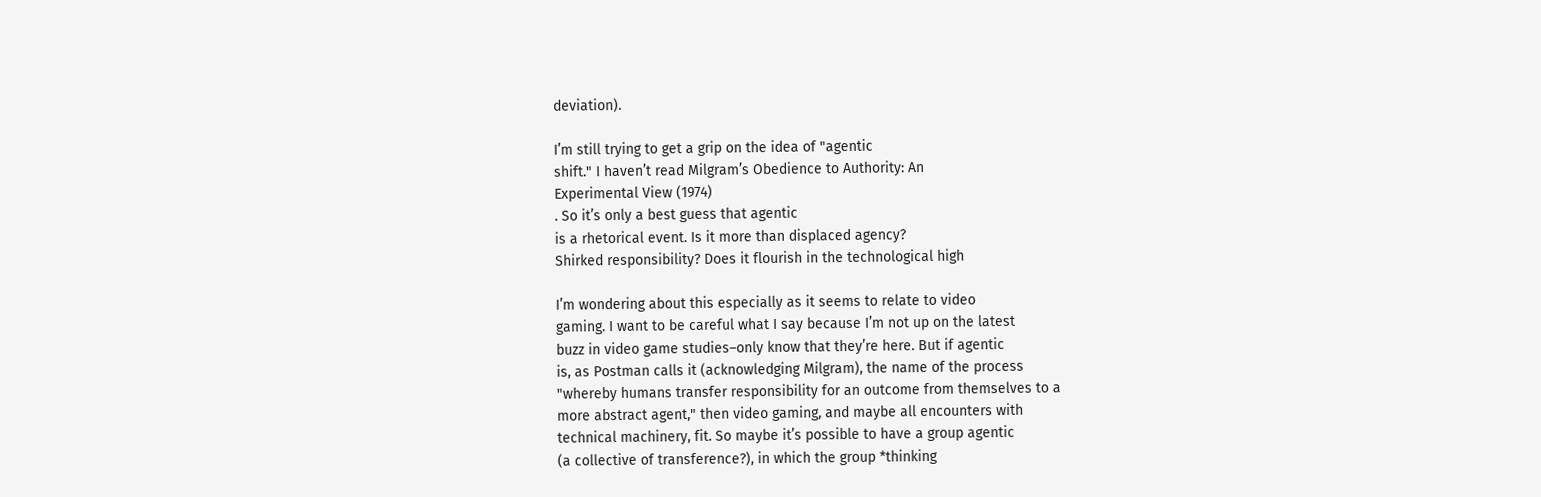deviation).

I’m still trying to get a grip on the idea of "agentic
shift." I haven’t read Milgram’s Obedience to Authority: An
Experimental View (1974)
. So it’s only a best guess that agentic
is a rhetorical event. Is it more than displaced agency?
Shirked responsibility? Does it flourish in the technological high

I’m wondering about this especially as it seems to relate to video
gaming. I want to be careful what I say because I’m not up on the latest
buzz in video game studies–only know that they’re here. But if agentic
is, as Postman calls it (acknowledging Milgram), the name of the process
"whereby humans transfer responsibility for an outcome from themselves to a
more abstract agent," then video gaming, and maybe all encounters with
technical machinery, fit. So maybe it’s possible to have a group agentic
(a collective of transference?), in which the group *thinking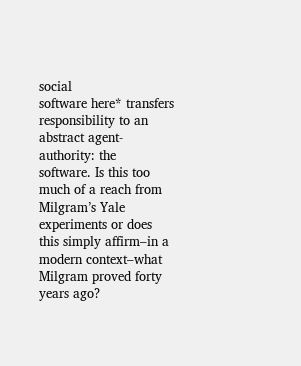social
software here* transfers responsibility to an abstract agent-authority: the
software. Is this too much of a reach from Milgram’s Yale experiments or does this simply affirm–in a modern context–what Milgram proved forty years ago?